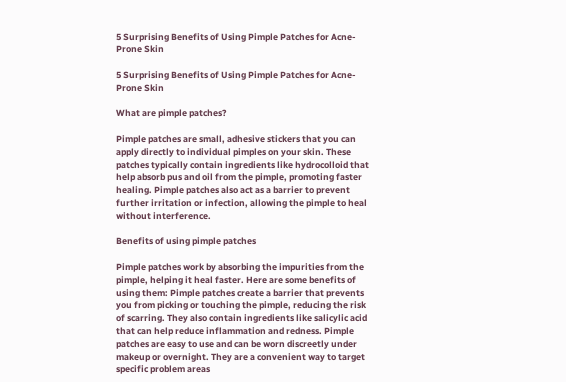5 Surprising Benefits of Using Pimple Patches for Acne-Prone Skin

5 Surprising Benefits of Using Pimple Patches for Acne-Prone Skin

What are pimple patches?

Pimple patches are small, adhesive stickers that you can apply directly to individual pimples on your skin. These patches typically contain ingredients like hydrocolloid that help absorb pus and oil from the pimple, promoting faster healing. Pimple patches also act as a barrier to prevent further irritation or infection, allowing the pimple to heal without interference.

Benefits of using pimple patches

Pimple patches work by absorbing the impurities from the pimple, helping it heal faster. Here are some benefits of using them: Pimple patches create a barrier that prevents you from picking or touching the pimple, reducing the risk of scarring. They also contain ingredients like salicylic acid that can help reduce inflammation and redness. Pimple patches are easy to use and can be worn discreetly under makeup or overnight. They are a convenient way to target specific problem areas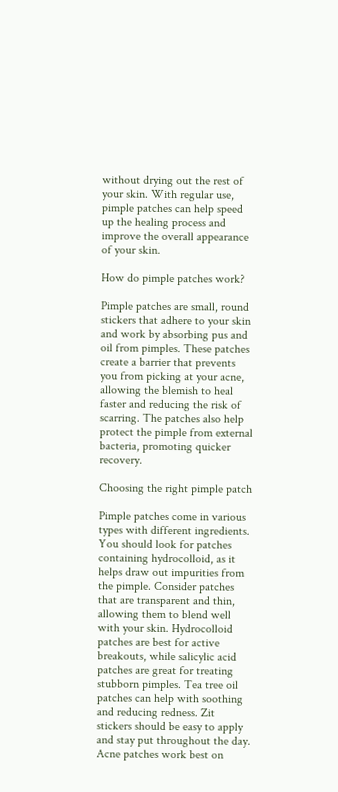without drying out the rest of your skin. With regular use, pimple patches can help speed up the healing process and improve the overall appearance of your skin.

How do pimple patches work?

Pimple patches are small, round stickers that adhere to your skin and work by absorbing pus and oil from pimples. These patches create a barrier that prevents you from picking at your acne, allowing the blemish to heal faster and reducing the risk of scarring. The patches also help protect the pimple from external bacteria, promoting quicker recovery.

Choosing the right pimple patch

Pimple patches come in various types with different ingredients. You should look for patches containing hydrocolloid, as it helps draw out impurities from the pimple. Consider patches that are transparent and thin, allowing them to blend well with your skin. Hydrocolloid patches are best for active breakouts, while salicylic acid patches are great for treating stubborn pimples. Tea tree oil patches can help with soothing and reducing redness. Zit stickers should be easy to apply and stay put throughout the day. Acne patches work best on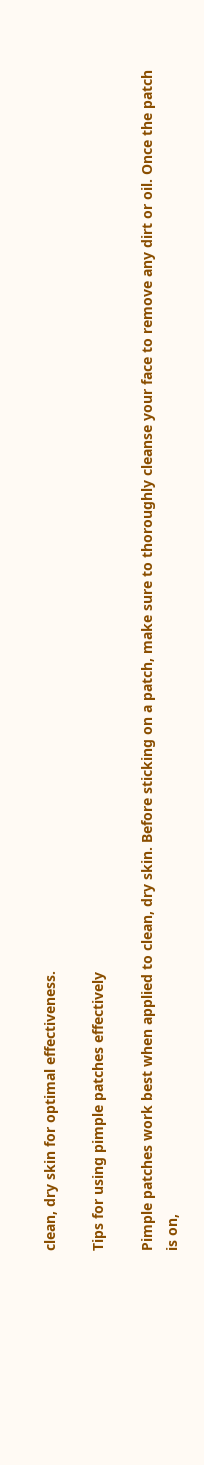clean, dry skin for optimal effectiveness.

Tips for using pimple patches effectively

Pimple patches work best when applied to clean, dry skin. Before sticking on a patch, make sure to thoroughly cleanse your face to remove any dirt or oil. Once the patch is on,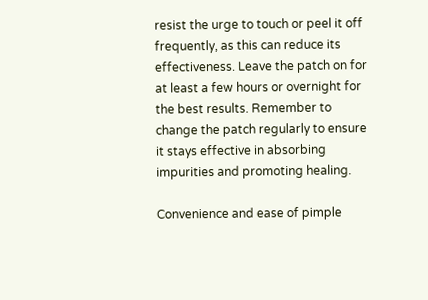resist the urge to touch or peel it off frequently, as this can reduce its effectiveness. Leave the patch on for at least a few hours or overnight for the best results. Remember to change the patch regularly to ensure it stays effective in absorbing impurities and promoting healing.

Convenience and ease of pimple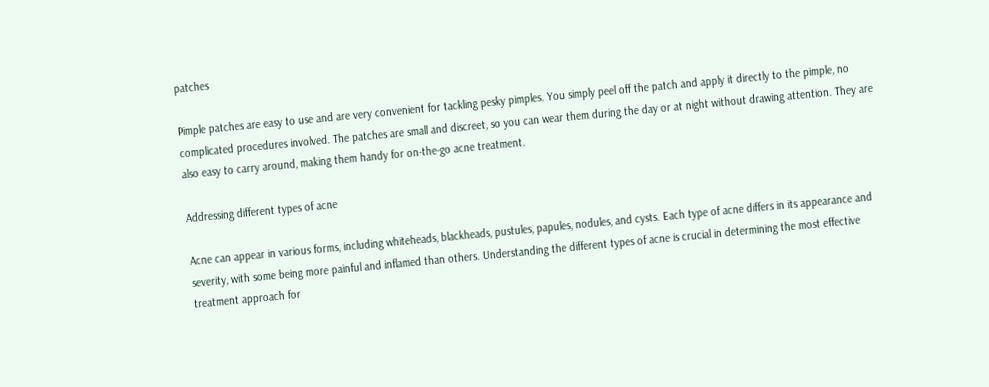patches

Pimple patches are easy to use and are very convenient for tackling pesky pimples. You simply peel off the patch and apply it directly to the pimple, no complicated procedures involved. The patches are small and discreet, so you can wear them during the day or at night without drawing attention. They are also easy to carry around, making them handy for on-the-go acne treatment.

Addressing different types of acne

Acne can appear in various forms, including whiteheads, blackheads, pustules, papules, nodules, and cysts. Each type of acne differs in its appearance and severity, with some being more painful and inflamed than others. Understanding the different types of acne is crucial in determining the most effective treatment approach for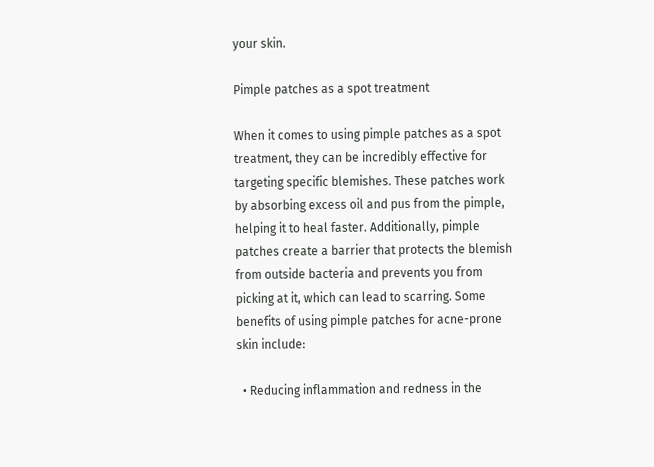your skin.

Pimple patches as a spot treatment

When it comes to using pimple patches as a spot treatment, they can be incredibly effective for targeting specific blemishes. These patches work by absorbing excess oil and pus from the pimple, helping it to heal faster. Additionally, pimple patches create a barrier that protects the blemish from outside bacteria and prevents you from picking at it, which can lead to scarring. Some benefits of using pimple patches for acne-prone skin include:

  • Reducing inflammation and redness in the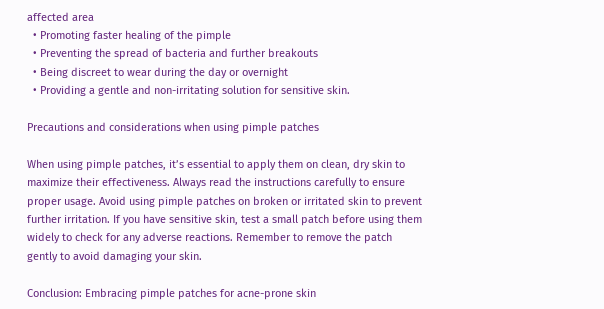affected area
  • Promoting faster healing of the pimple
  • Preventing the spread of bacteria and further breakouts
  • Being discreet to wear during the day or overnight
  • Providing a gentle and non-irritating solution for sensitive skin.

Precautions and considerations when using pimple patches

When using pimple patches, it’s essential to apply them on clean, dry skin to maximize their effectiveness. Always read the instructions carefully to ensure proper usage. Avoid using pimple patches on broken or irritated skin to prevent further irritation. If you have sensitive skin, test a small patch before using them widely to check for any adverse reactions. Remember to remove the patch gently to avoid damaging your skin.

Conclusion: Embracing pimple patches for acne-prone skin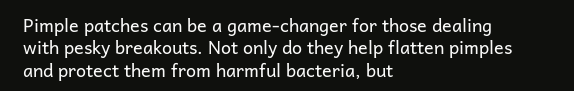Pimple patches can be a game-changer for those dealing with pesky breakouts. Not only do they help flatten pimples and protect them from harmful bacteria, but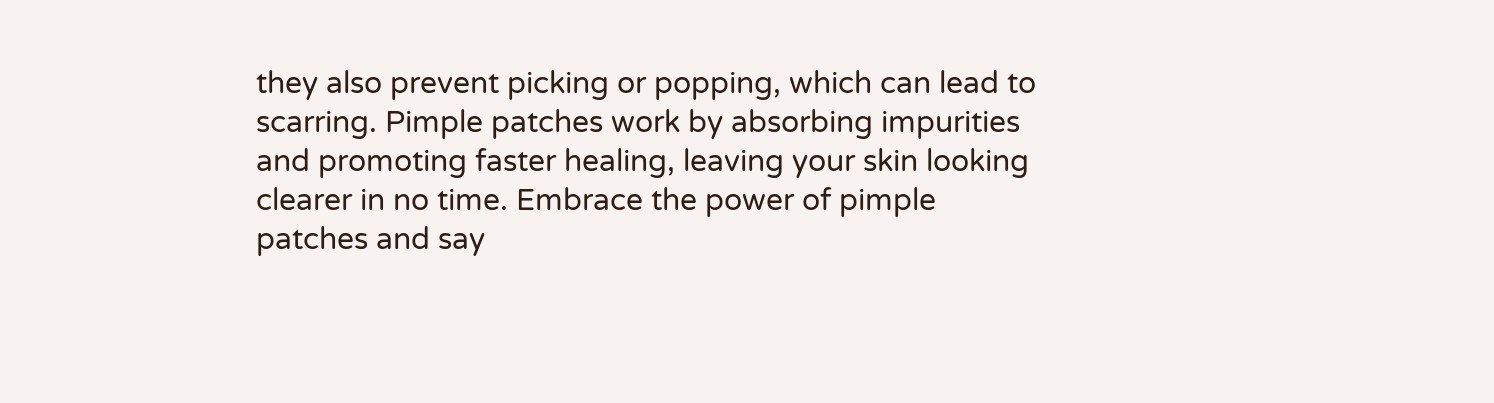they also prevent picking or popping, which can lead to scarring. Pimple patches work by absorbing impurities and promoting faster healing, leaving your skin looking clearer in no time. Embrace the power of pimple patches and say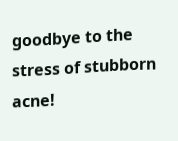goodbye to the stress of stubborn acne!